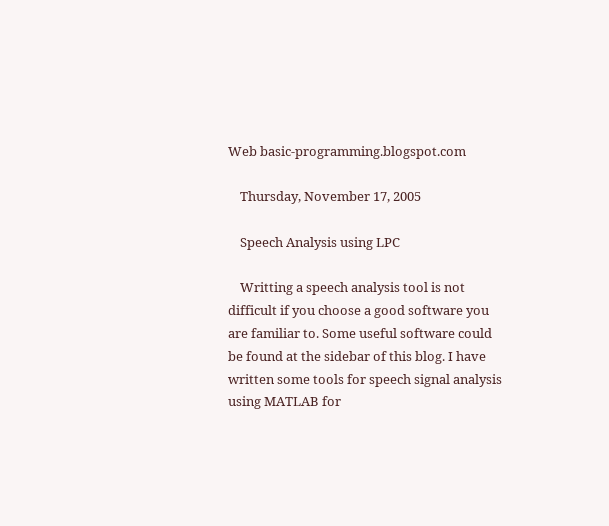Web basic-programming.blogspot.com

    Thursday, November 17, 2005

    Speech Analysis using LPC

    Writting a speech analysis tool is not difficult if you choose a good software you are familiar to. Some useful software could be found at the sidebar of this blog. I have written some tools for speech signal analysis using MATLAB for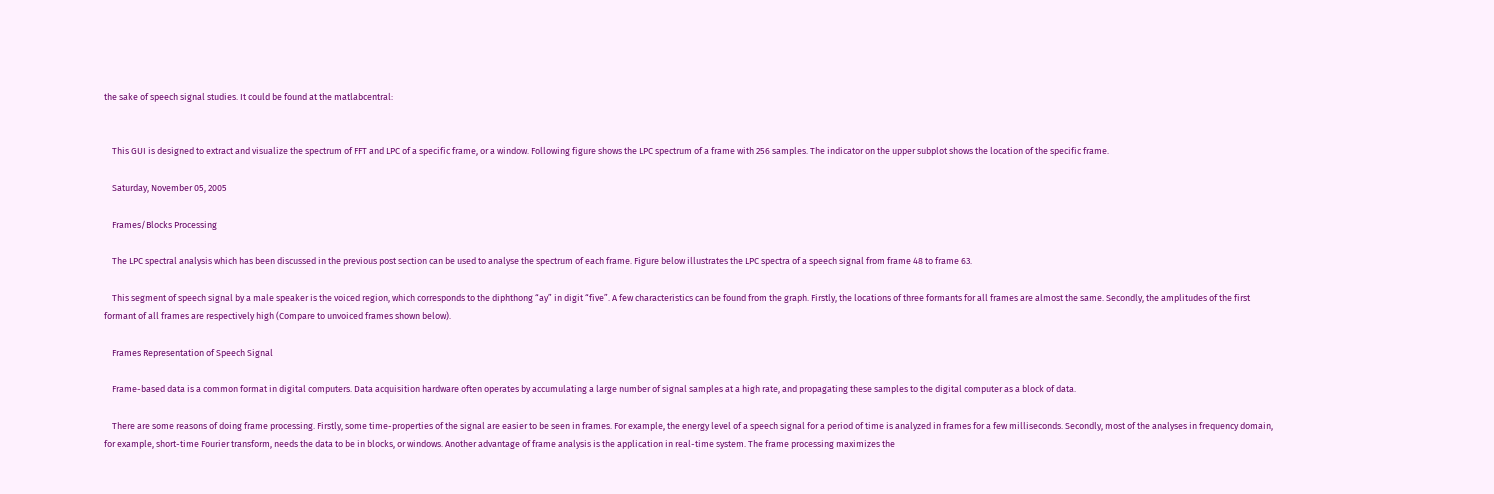the sake of speech signal studies. It could be found at the matlabcentral:


    This GUI is designed to extract and visualize the spectrum of FFT and LPC of a specific frame, or a window. Following figure shows the LPC spectrum of a frame with 256 samples. The indicator on the upper subplot shows the location of the specific frame.

    Saturday, November 05, 2005

    Frames/Blocks Processing

    The LPC spectral analysis which has been discussed in the previous post section can be used to analyse the spectrum of each frame. Figure below illustrates the LPC spectra of a speech signal from frame 48 to frame 63.

    This segment of speech signal by a male speaker is the voiced region, which corresponds to the diphthong “ay” in digit “five”. A few characteristics can be found from the graph. Firstly, the locations of three formants for all frames are almost the same. Secondly, the amplitudes of the first formant of all frames are respectively high (Compare to unvoiced frames shown below).

    Frames Representation of Speech Signal

    Frame-based data is a common format in digital computers. Data acquisition hardware often operates by accumulating a large number of signal samples at a high rate, and propagating these samples to the digital computer as a block of data.

    There are some reasons of doing frame processing. Firstly, some time-properties of the signal are easier to be seen in frames. For example, the energy level of a speech signal for a period of time is analyzed in frames for a few milliseconds. Secondly, most of the analyses in frequency domain, for example, short-time Fourier transform, needs the data to be in blocks, or windows. Another advantage of frame analysis is the application in real-time system. The frame processing maximizes the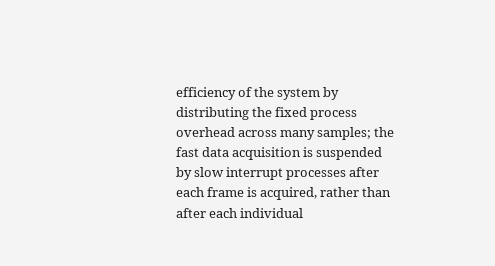efficiency of the system by distributing the fixed process overhead across many samples; the fast data acquisition is suspended by slow interrupt processes after each frame is acquired, rather than after each individual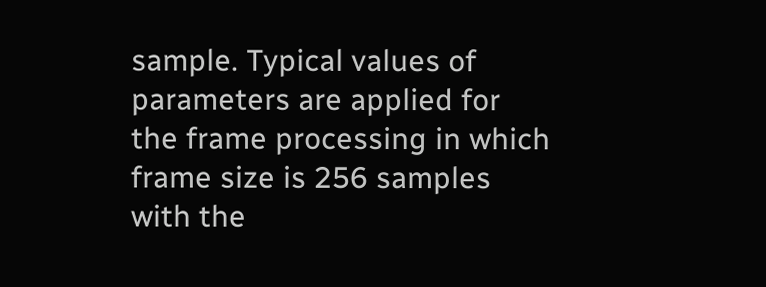sample. Typical values of parameters are applied for the frame processing in which frame size is 256 samples with the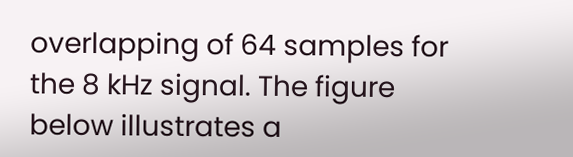overlapping of 64 samples for the 8 kHz signal. The figure below illustrates a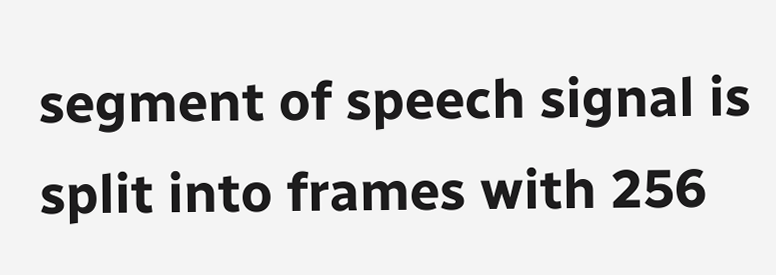segment of speech signal is split into frames with 256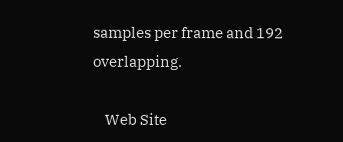samples per frame and 192 overlapping.

    Web Site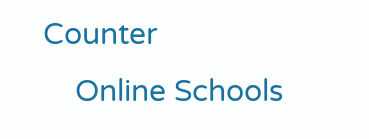Counter
    Online Schools